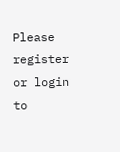Please register or login to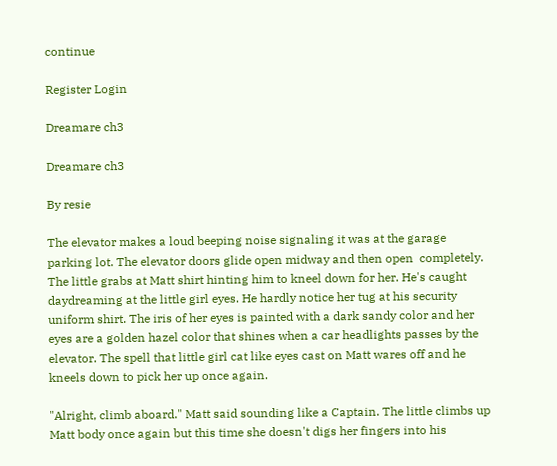continue

Register Login

Dreamare ch3

Dreamare ch3

By resie

The elevator makes a loud beeping noise signaling it was at the garage parking lot. The elevator doors glide open midway and then open  completely. The little grabs at Matt shirt hinting him to kneel down for her. He's caught daydreaming at the little girl eyes. He hardly notice her tug at his security uniform shirt. The iris of her eyes is painted with a dark sandy color and her eyes are a golden hazel color that shines when a car headlights passes by the elevator. The spell that little girl cat like eyes cast on Matt wares off and he kneels down to pick her up once again.

"Alright, climb aboard." Matt said sounding like a Captain. The little climbs up Matt body once again but this time she doesn't digs her fingers into his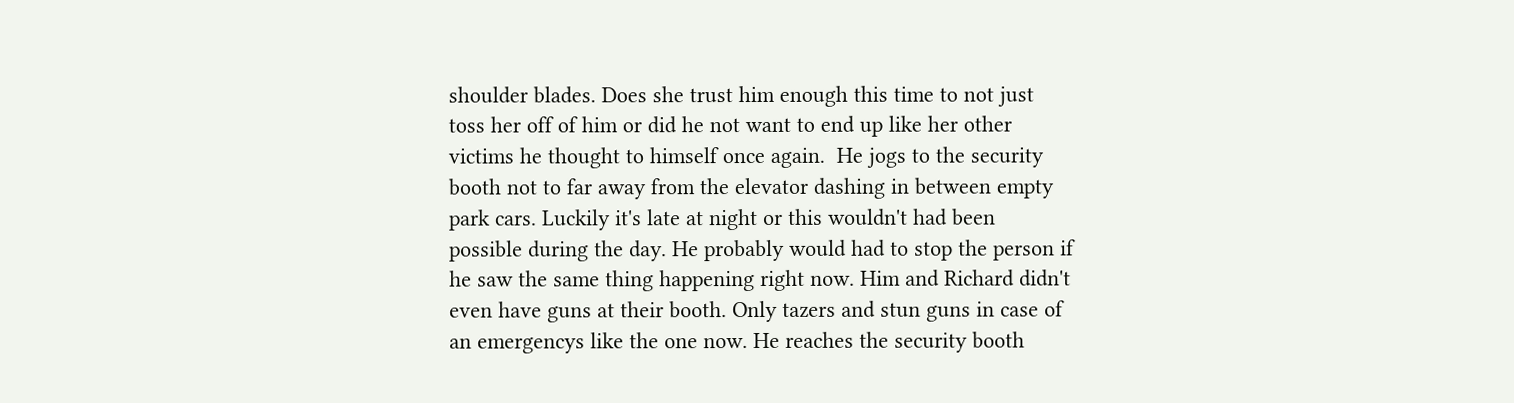shoulder blades. Does she trust him enough this time to not just toss her off of him or did he not want to end up like her other victims he thought to himself once again.  He jogs to the security booth not to far away from the elevator dashing in between empty park cars. Luckily it's late at night or this wouldn't had been possible during the day. He probably would had to stop the person if he saw the same thing happening right now. Him and Richard didn't even have guns at their booth. Only tazers and stun guns in case of an emergencys like the one now. He reaches the security booth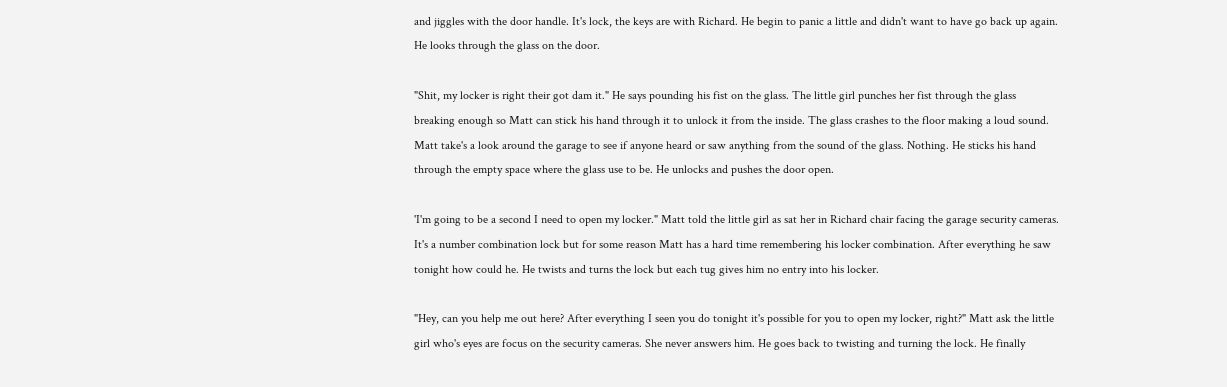and jiggles with the door handle. It's lock, the keys are with Richard. He begin to panic a little and didn't want to have go back up again. He looks through the glass on the door.

"Shit, my locker is right their got dam it." He says pounding his fist on the glass. The little girl punches her fist through the glass breaking enough so Matt can stick his hand through it to unlock it from the inside. The glass crashes to the floor making a loud sound. Matt take's a look around the garage to see if anyone heard or saw anything from the sound of the glass. Nothing. He sticks his hand through the empty space where the glass use to be. He unlocks and pushes the door open.

'I'm going to be a second I need to open my locker." Matt told the little girl as sat her in Richard chair facing the garage security cameras. It's a number combination lock but for some reason Matt has a hard time remembering his locker combination. After everything he saw tonight how could he. He twists and turns the lock but each tug gives him no entry into his locker.

"Hey, can you help me out here? After everything I seen you do tonight it's possible for you to open my locker, right?" Matt ask the little girl who's eyes are focus on the security cameras. She never answers him. He goes back to twisting and turning the lock. He finally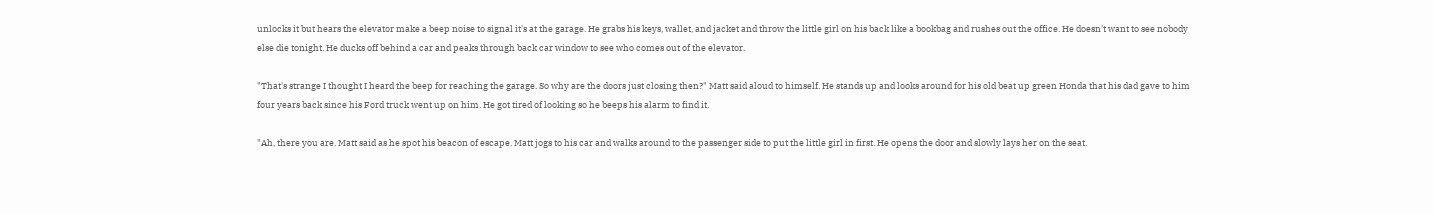unlocks it but hears the elevator make a beep noise to signal it's at the garage. He grabs his keys, wallet, and jacket and throw the little girl on his back like a bookbag and rushes out the office. He doesn't want to see nobody else die tonight. He ducks off behind a car and peaks through back car window to see who comes out of the elevator.

"That's strange I thought I heard the beep for reaching the garage. So why are the doors just closing then?" Matt said aloud to himself. He stands up and looks around for his old beat up green Honda that his dad gave to him four years back since his Ford truck went up on him. He got tired of looking so he beeps his alarm to find it.

"Ah, there you are. Matt said as he spot his beacon of escape. Matt jogs to his car and walks around to the passenger side to put the little girl in first. He opens the door and slowly lays her on the seat.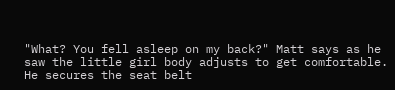"What? You fell asleep on my back?" Matt says as he saw the little girl body adjusts to get comfortable. He secures the seat belt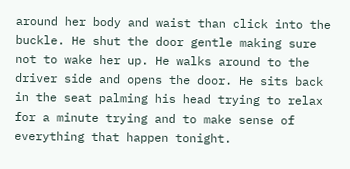around her body and waist than click into the buckle. He shut the door gentle making sure not to wake her up. He walks around to the driver side and opens the door. He sits back in the seat palming his head trying to relax for a minute trying and to make sense of everything that happen tonight.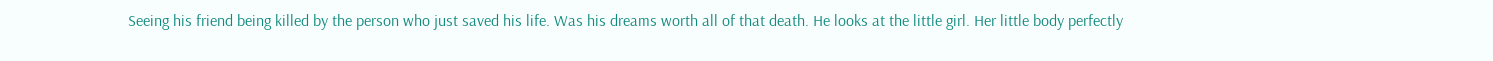Seeing his friend being killed by the person who just saved his life. Was his dreams worth all of that death. He looks at the little girl. Her little body perfectly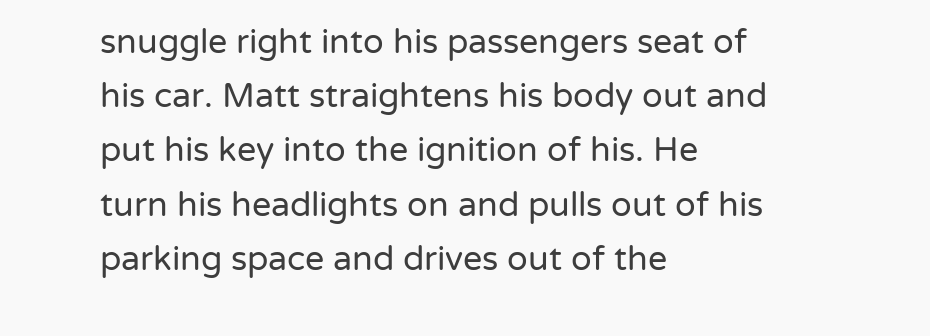snuggle right into his passengers seat of his car. Matt straightens his body out and put his key into the ignition of his. He turn his headlights on and pulls out of his parking space and drives out of the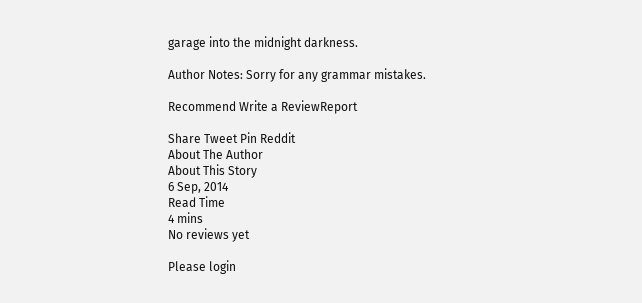garage into the midnight darkness.

Author Notes: Sorry for any grammar mistakes.

Recommend Write a ReviewReport

Share Tweet Pin Reddit
About The Author
About This Story
6 Sep, 2014
Read Time
4 mins
No reviews yet

Please login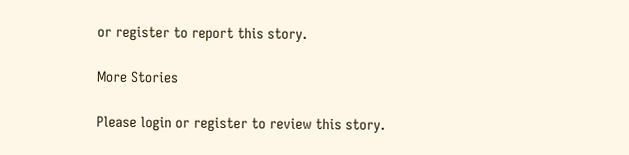or register to report this story.

More Stories

Please login or register to review this story.